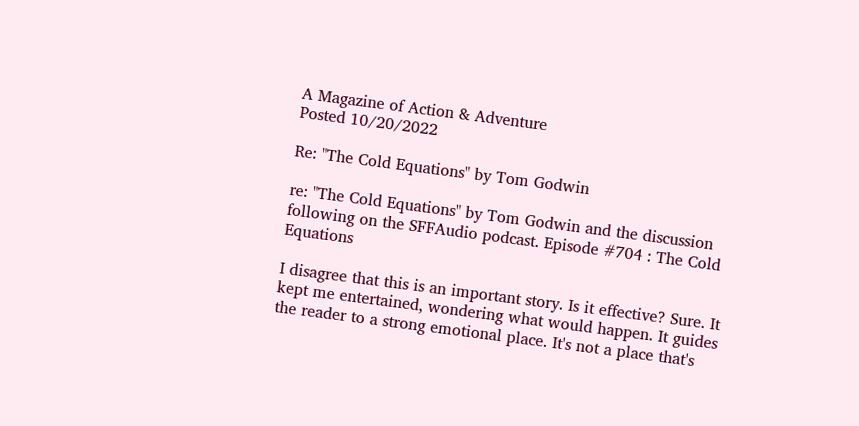A Magazine of Action & Adventure
Posted 10/20/2022

Re: "The Cold Equations" by Tom Godwin

re: "The Cold Equations" by Tom Godwin and the discussion following on the SFFAudio podcast. Episode #704 : The Cold Equations

I disagree that this is an important story. Is it effective? Sure. It kept me entertained, wondering what would happen. It guides the reader to a strong emotional place. It's not a place that's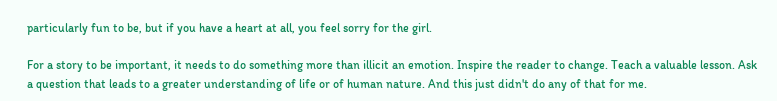particularly fun to be, but if you have a heart at all, you feel sorry for the girl.

For a story to be important, it needs to do something more than illicit an emotion. Inspire the reader to change. Teach a valuable lesson. Ask a question that leads to a greater understanding of life or of human nature. And this just didn't do any of that for me.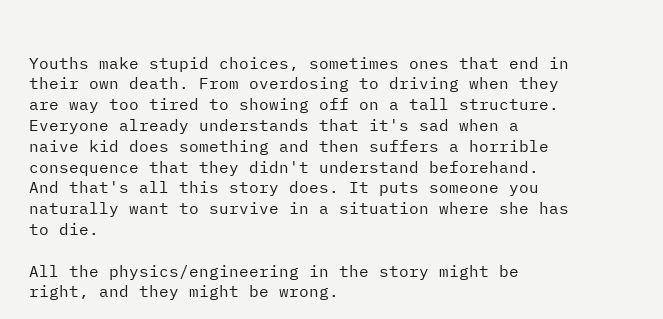Youths make stupid choices, sometimes ones that end in their own death. From overdosing to driving when they are way too tired to showing off on a tall structure. Everyone already understands that it's sad when a naive kid does something and then suffers a horrible consequence that they didn't understand beforehand. And that's all this story does. It puts someone you naturally want to survive in a situation where she has to die.

All the physics/engineering in the story might be right, and they might be wrong.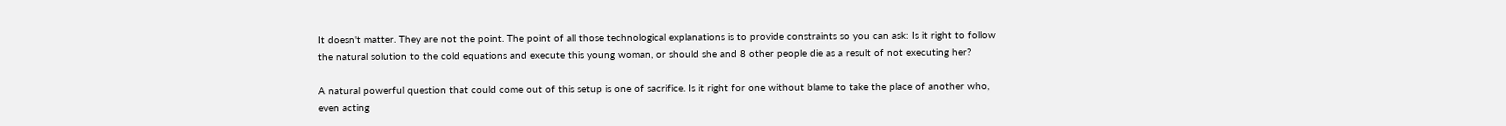It doesn't matter. They are not the point. The point of all those technological explanations is to provide constraints so you can ask: Is it right to follow the natural solution to the cold equations and execute this young woman, or should she and 8 other people die as a result of not executing her?

A natural powerful question that could come out of this setup is one of sacrifice. Is it right for one without blame to take the place of another who, even acting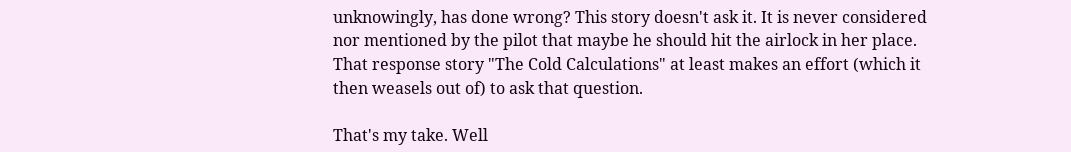unknowingly, has done wrong? This story doesn't ask it. It is never considered nor mentioned by the pilot that maybe he should hit the airlock in her place. That response story "The Cold Calculations" at least makes an effort (which it then weasels out of) to ask that question.

That's my take. Well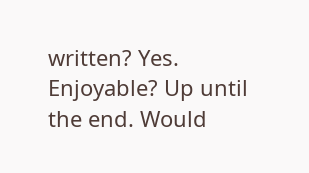written? Yes. Enjoyable? Up until the end. Would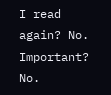I read again? No. Important? No.